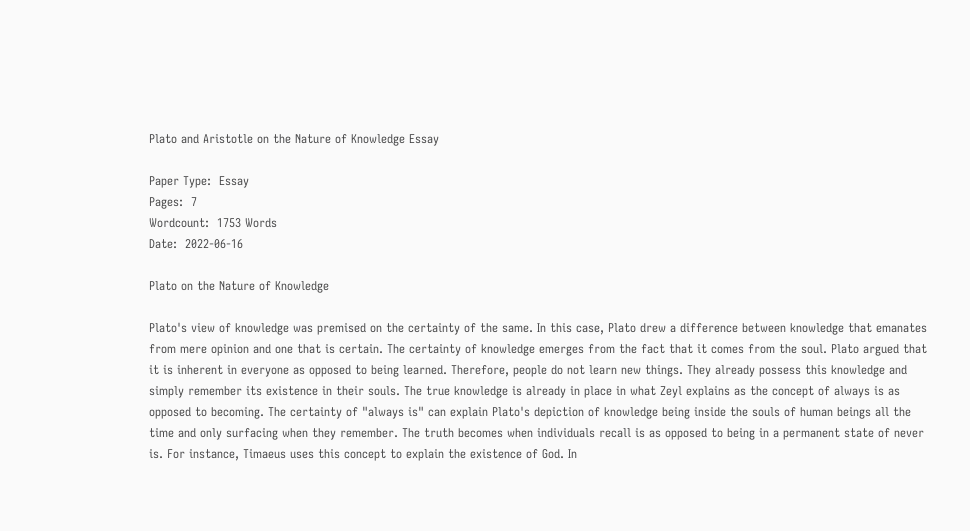Plato and Aristotle on the Nature of Knowledge Essay

Paper Type:  Essay
Pages:  7
Wordcount:  1753 Words
Date:  2022-06-16

Plato on the Nature of Knowledge

Plato's view of knowledge was premised on the certainty of the same. In this case, Plato drew a difference between knowledge that emanates from mere opinion and one that is certain. The certainty of knowledge emerges from the fact that it comes from the soul. Plato argued that it is inherent in everyone as opposed to being learned. Therefore, people do not learn new things. They already possess this knowledge and simply remember its existence in their souls. The true knowledge is already in place in what Zeyl explains as the concept of always is as opposed to becoming. The certainty of "always is" can explain Plato's depiction of knowledge being inside the souls of human beings all the time and only surfacing when they remember. The truth becomes when individuals recall is as opposed to being in a permanent state of never is. For instance, Timaeus uses this concept to explain the existence of God. In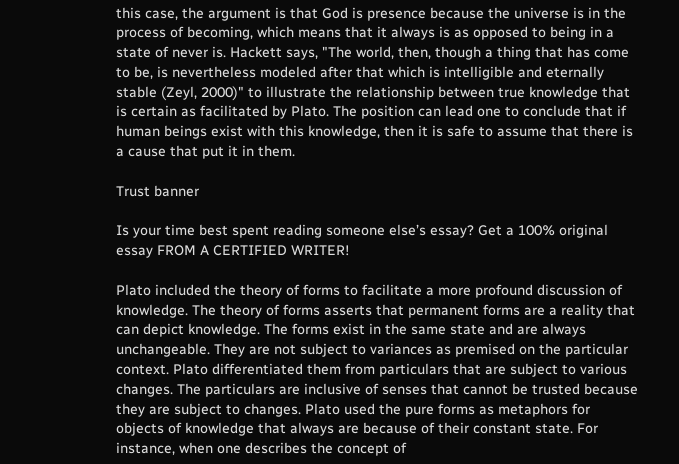this case, the argument is that God is presence because the universe is in the process of becoming, which means that it always is as opposed to being in a state of never is. Hackett says, "The world, then, though a thing that has come to be, is nevertheless modeled after that which is intelligible and eternally stable (Zeyl, 2000)" to illustrate the relationship between true knowledge that is certain as facilitated by Plato. The position can lead one to conclude that if human beings exist with this knowledge, then it is safe to assume that there is a cause that put it in them.

Trust banner

Is your time best spent reading someone else’s essay? Get a 100% original essay FROM A CERTIFIED WRITER!

Plato included the theory of forms to facilitate a more profound discussion of knowledge. The theory of forms asserts that permanent forms are a reality that can depict knowledge. The forms exist in the same state and are always unchangeable. They are not subject to variances as premised on the particular context. Plato differentiated them from particulars that are subject to various changes. The particulars are inclusive of senses that cannot be trusted because they are subject to changes. Plato used the pure forms as metaphors for objects of knowledge that always are because of their constant state. For instance, when one describes the concept of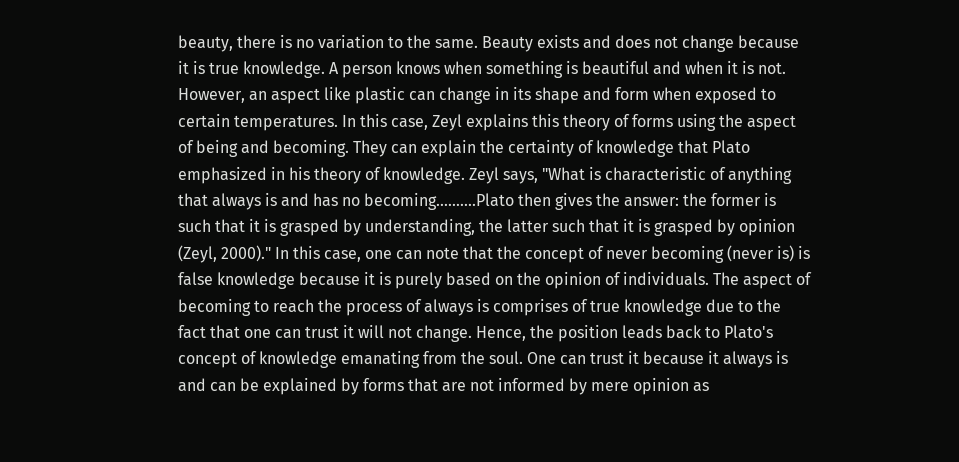beauty, there is no variation to the same. Beauty exists and does not change because it is true knowledge. A person knows when something is beautiful and when it is not. However, an aspect like plastic can change in its shape and form when exposed to certain temperatures. In this case, Zeyl explains this theory of forms using the aspect of being and becoming. They can explain the certainty of knowledge that Plato emphasized in his theory of knowledge. Zeyl says, "What is characteristic of anything that always is and has no becoming..........Plato then gives the answer: the former is such that it is grasped by understanding, the latter such that it is grasped by opinion (Zeyl, 2000)." In this case, one can note that the concept of never becoming (never is) is false knowledge because it is purely based on the opinion of individuals. The aspect of becoming to reach the process of always is comprises of true knowledge due to the fact that one can trust it will not change. Hence, the position leads back to Plato's concept of knowledge emanating from the soul. One can trust it because it always is and can be explained by forms that are not informed by mere opinion as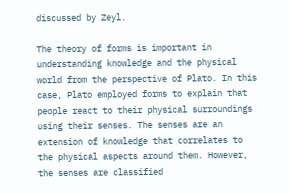discussed by Zeyl.

The theory of forms is important in understanding knowledge and the physical world from the perspective of Plato. In this case, Plato employed forms to explain that people react to their physical surroundings using their senses. The senses are an extension of knowledge that correlates to the physical aspects around them. However, the senses are classified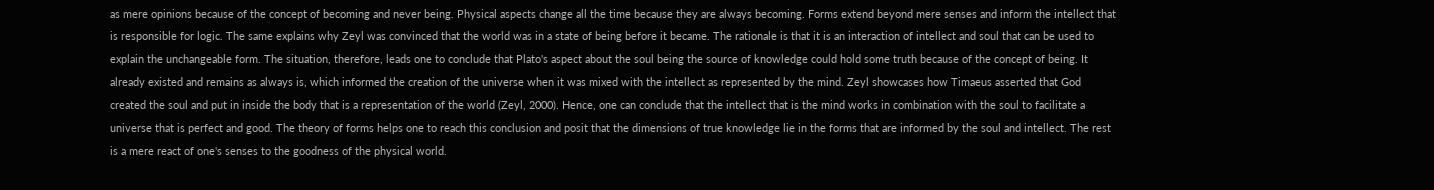as mere opinions because of the concept of becoming and never being. Physical aspects change all the time because they are always becoming. Forms extend beyond mere senses and inform the intellect that is responsible for logic. The same explains why Zeyl was convinced that the world was in a state of being before it became. The rationale is that it is an interaction of intellect and soul that can be used to explain the unchangeable form. The situation, therefore, leads one to conclude that Plato's aspect about the soul being the source of knowledge could hold some truth because of the concept of being. It already existed and remains as always is, which informed the creation of the universe when it was mixed with the intellect as represented by the mind. Zeyl showcases how Timaeus asserted that God created the soul and put in inside the body that is a representation of the world (Zeyl, 2000). Hence, one can conclude that the intellect that is the mind works in combination with the soul to facilitate a universe that is perfect and good. The theory of forms helps one to reach this conclusion and posit that the dimensions of true knowledge lie in the forms that are informed by the soul and intellect. The rest is a mere react of one's senses to the goodness of the physical world.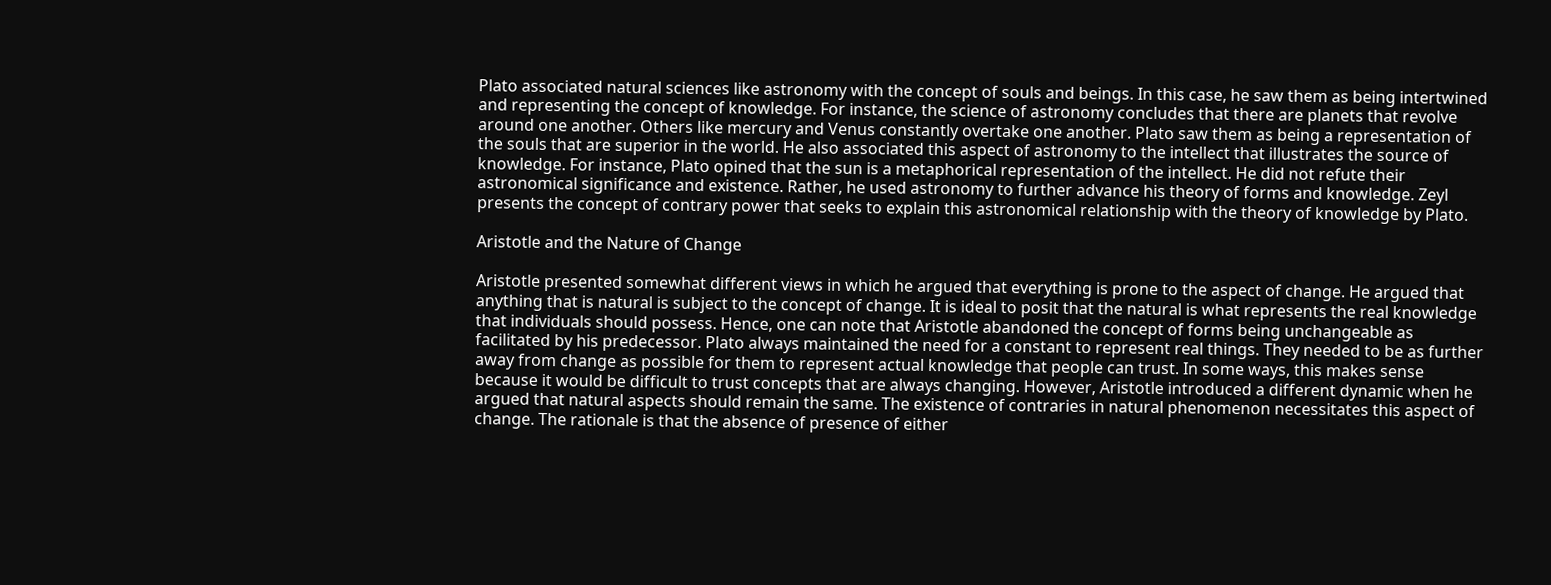Plato associated natural sciences like astronomy with the concept of souls and beings. In this case, he saw them as being intertwined and representing the concept of knowledge. For instance, the science of astronomy concludes that there are planets that revolve around one another. Others like mercury and Venus constantly overtake one another. Plato saw them as being a representation of the souls that are superior in the world. He also associated this aspect of astronomy to the intellect that illustrates the source of knowledge. For instance, Plato opined that the sun is a metaphorical representation of the intellect. He did not refute their astronomical significance and existence. Rather, he used astronomy to further advance his theory of forms and knowledge. Zeyl presents the concept of contrary power that seeks to explain this astronomical relationship with the theory of knowledge by Plato.

Aristotle and the Nature of Change

Aristotle presented somewhat different views in which he argued that everything is prone to the aspect of change. He argued that anything that is natural is subject to the concept of change. It is ideal to posit that the natural is what represents the real knowledge that individuals should possess. Hence, one can note that Aristotle abandoned the concept of forms being unchangeable as facilitated by his predecessor. Plato always maintained the need for a constant to represent real things. They needed to be as further away from change as possible for them to represent actual knowledge that people can trust. In some ways, this makes sense because it would be difficult to trust concepts that are always changing. However, Aristotle introduced a different dynamic when he argued that natural aspects should remain the same. The existence of contraries in natural phenomenon necessitates this aspect of change. The rationale is that the absence of presence of either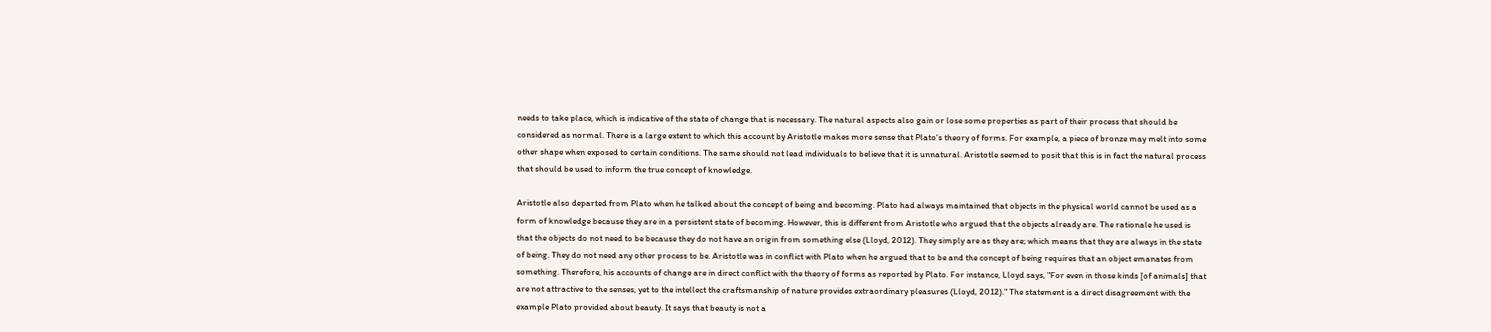needs to take place, which is indicative of the state of change that is necessary. The natural aspects also gain or lose some properties as part of their process that should be considered as normal. There is a large extent to which this account by Aristotle makes more sense that Plato's theory of forms. For example, a piece of bronze may melt into some other shape when exposed to certain conditions. The same should not lead individuals to believe that it is unnatural. Aristotle seemed to posit that this is in fact the natural process that should be used to inform the true concept of knowledge.

Aristotle also departed from Plato when he talked about the concept of being and becoming. Plato had always maintained that objects in the physical world cannot be used as a form of knowledge because they are in a persistent state of becoming. However, this is different from Aristotle who argued that the objects already are. The rationale he used is that the objects do not need to be because they do not have an origin from something else (Lloyd, 2012). They simply are as they are; which means that they are always in the state of being. They do not need any other process to be. Aristotle was in conflict with Plato when he argued that to be and the concept of being requires that an object emanates from something. Therefore, his accounts of change are in direct conflict with the theory of forms as reported by Plato. For instance, Lloyd says, "For even in those kinds [of animals] that are not attractive to the senses, yet to the intellect the craftsmanship of nature provides extraordinary pleasures (Lloyd, 2012)." The statement is a direct disagreement with the example Plato provided about beauty. It says that beauty is not a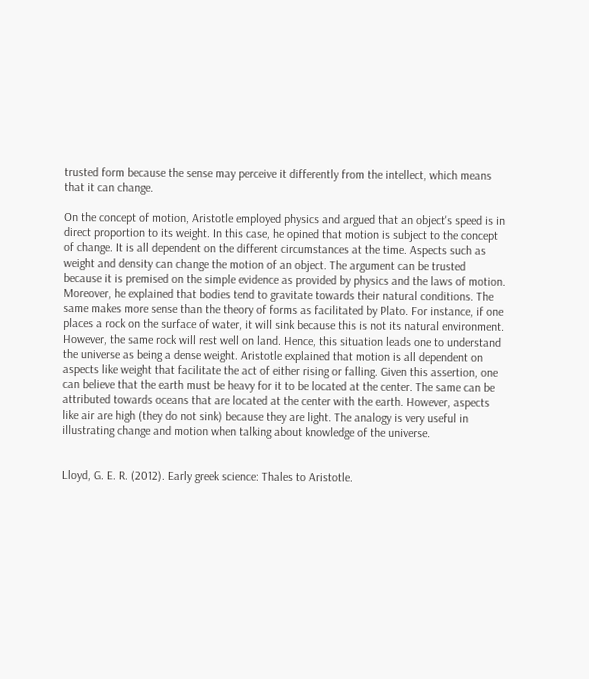trusted form because the sense may perceive it differently from the intellect, which means that it can change.

On the concept of motion, Aristotle employed physics and argued that an object's speed is in direct proportion to its weight. In this case, he opined that motion is subject to the concept of change. It is all dependent on the different circumstances at the time. Aspects such as weight and density can change the motion of an object. The argument can be trusted because it is premised on the simple evidence as provided by physics and the laws of motion. Moreover, he explained that bodies tend to gravitate towards their natural conditions. The same makes more sense than the theory of forms as facilitated by Plato. For instance, if one places a rock on the surface of water, it will sink because this is not its natural environment. However, the same rock will rest well on land. Hence, this situation leads one to understand the universe as being a dense weight. Aristotle explained that motion is all dependent on aspects like weight that facilitate the act of either rising or falling. Given this assertion, one can believe that the earth must be heavy for it to be located at the center. The same can be attributed towards oceans that are located at the center with the earth. However, aspects like air are high (they do not sink) because they are light. The analogy is very useful in illustrating change and motion when talking about knowledge of the universe.


Lloyd, G. E. R. (2012). Early greek science: Thales to Aristotle.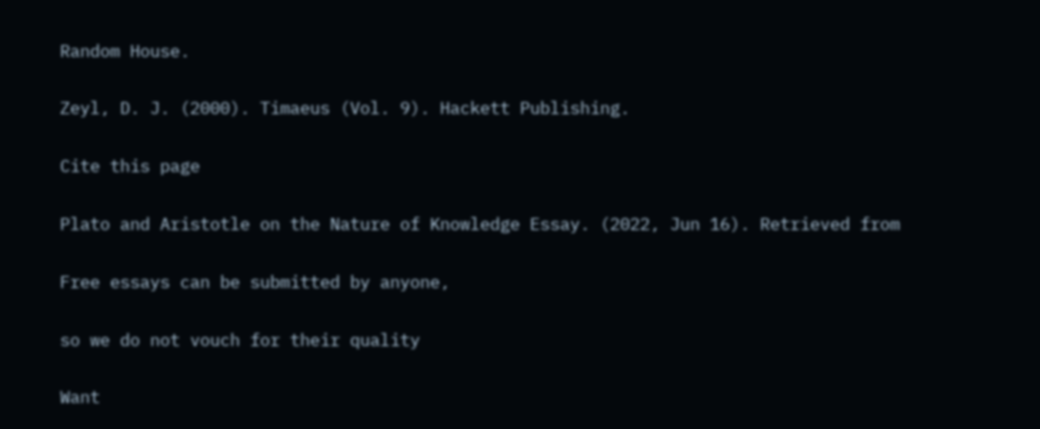Random House.

Zeyl, D. J. (2000). Timaeus (Vol. 9). Hackett Publishing.

Cite this page

Plato and Aristotle on the Nature of Knowledge Essay. (2022, Jun 16). Retrieved from

Free essays can be submitted by anyone,

so we do not vouch for their quality

Want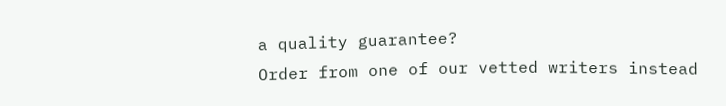a quality guarantee?
Order from one of our vetted writers instead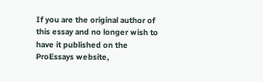If you are the original author of this essay and no longer wish to have it published on the ProEssays website,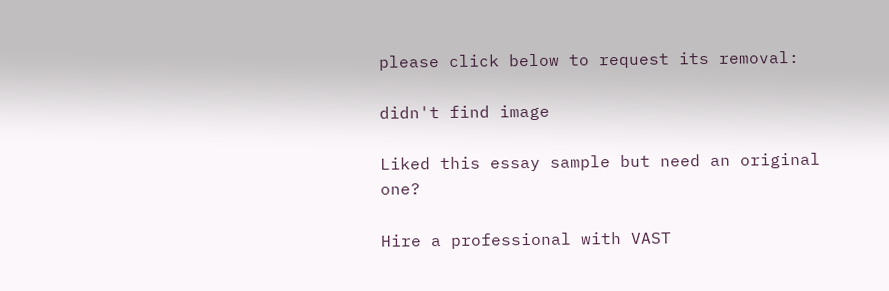please click below to request its removal:

didn't find image

Liked this essay sample but need an original one?

Hire a professional with VAST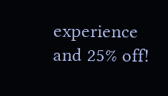experience and 25% off!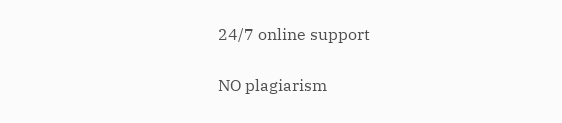24/7 online support

NO plagiarism